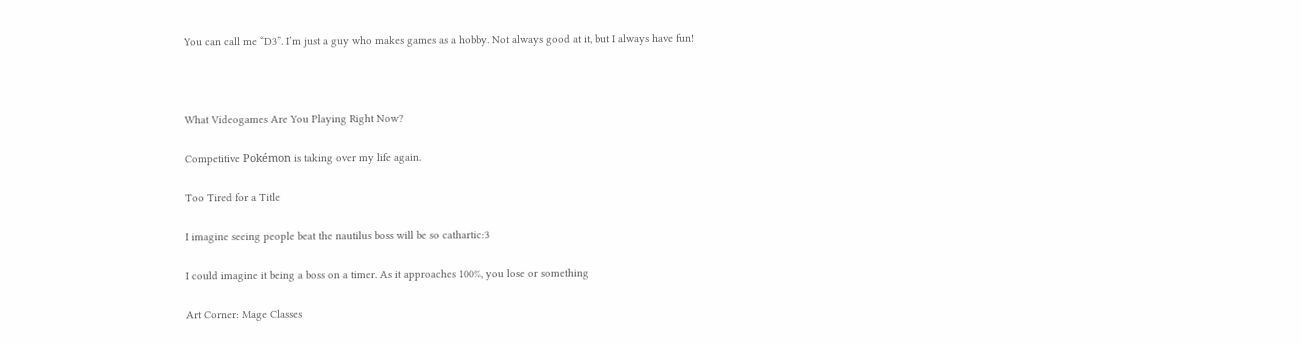You can call me “D3”. I’m just a guy who makes games as a hobby. Not always good at it, but I always have fun!



What Videogames Are You Playing Right Now?

Competitive Pokémon is taking over my life again.

Too Tired for a Title

I imagine seeing people beat the nautilus boss will be so cathartic:3

I could imagine it being a boss on a timer. As it approaches 100%, you lose or something

Art Corner: Mage Classes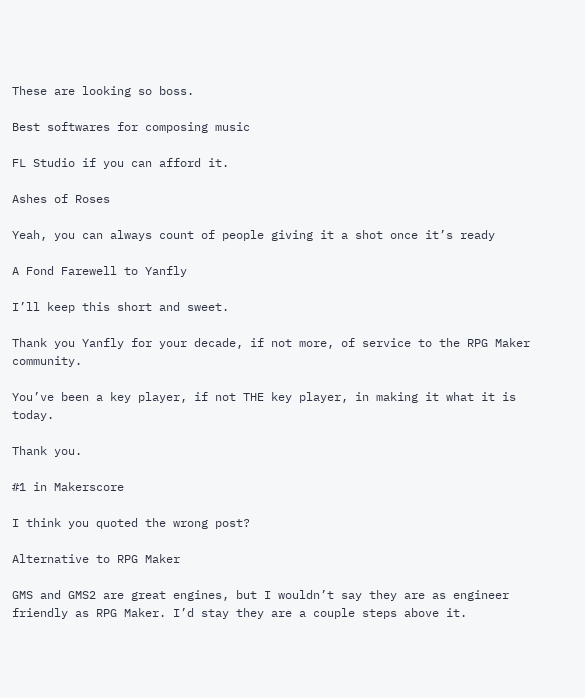These are looking so boss.

Best softwares for composing music

FL Studio if you can afford it.

Ashes of Roses

Yeah, you can always count of people giving it a shot once it’s ready

A Fond Farewell to Yanfly

I’ll keep this short and sweet.

Thank you Yanfly for your decade, if not more, of service to the RPG Maker community.

You’ve been a key player, if not THE key player, in making it what it is today.

Thank you.

#1 in Makerscore

I think you quoted the wrong post?

Alternative to RPG Maker

GMS and GMS2 are great engines, but I wouldn’t say they are as engineer friendly as RPG Maker. I’d stay they are a couple steps above it.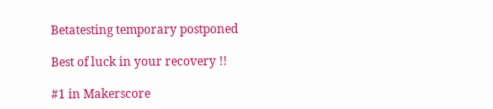Betatesting temporary postponed

Best of luck in your recovery !!

#1 in Makerscore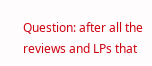Question: after all the reviews and LPs that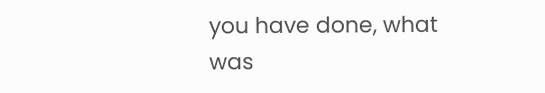you have done, what was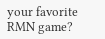your favorite RMN game?